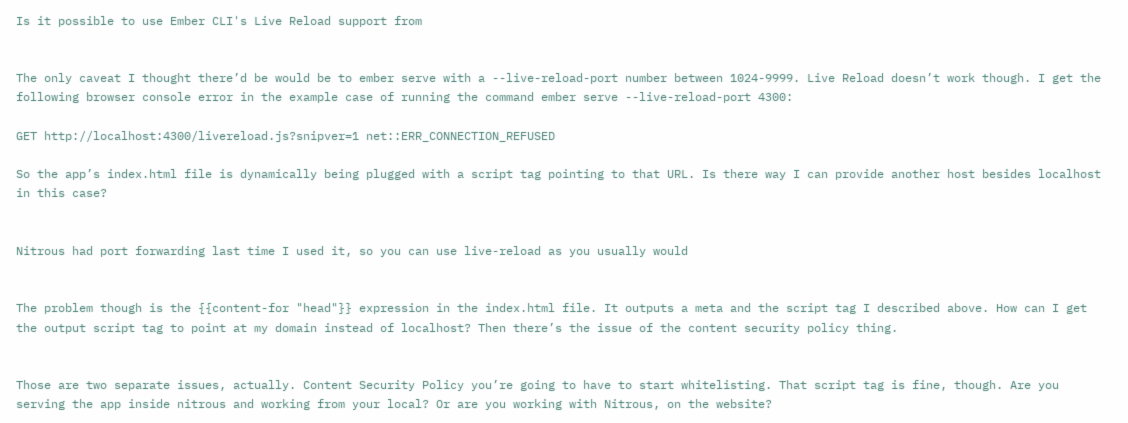Is it possible to use Ember CLI's Live Reload support from


The only caveat I thought there’d be would be to ember serve with a --live-reload-port number between 1024-9999. Live Reload doesn’t work though. I get the following browser console error in the example case of running the command ember serve --live-reload-port 4300:

GET http://localhost:4300/livereload.js?snipver=1 net::ERR_CONNECTION_REFUSED

So the app’s index.html file is dynamically being plugged with a script tag pointing to that URL. Is there way I can provide another host besides localhost in this case?


Nitrous had port forwarding last time I used it, so you can use live-reload as you usually would


The problem though is the {{content-for "head"}} expression in the index.html file. It outputs a meta and the script tag I described above. How can I get the output script tag to point at my domain instead of localhost? Then there’s the issue of the content security policy thing.


Those are two separate issues, actually. Content Security Policy you’re going to have to start whitelisting. That script tag is fine, though. Are you serving the app inside nitrous and working from your local? Or are you working with Nitrous, on the website?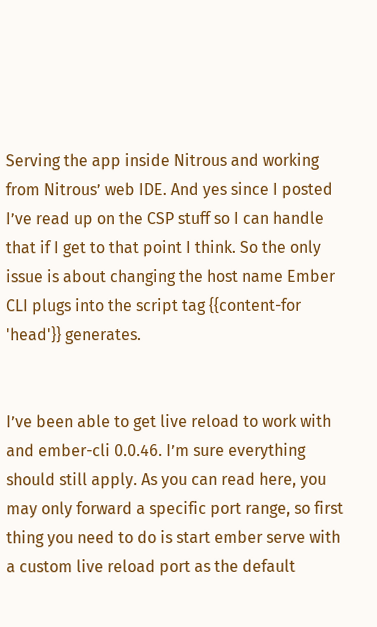Serving the app inside Nitrous and working from Nitrous’ web IDE. And yes since I posted I’ve read up on the CSP stuff so I can handle that if I get to that point I think. So the only issue is about changing the host name Ember CLI plugs into the script tag {{content-for 'head'}} generates.


I’ve been able to get live reload to work with and ember-cli 0.0.46. I’m sure everything should still apply. As you can read here, you may only forward a specific port range, so first thing you need to do is start ember serve with a custom live reload port as the default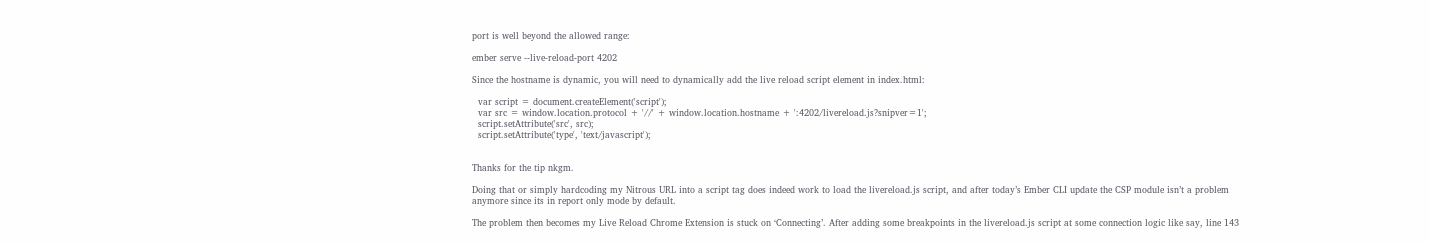port is well beyond the allowed range:

ember serve --live-reload-port 4202

Since the hostname is dynamic, you will need to dynamically add the live reload script element in index.html:

  var script = document.createElement('script');
  var src = window.location.protocol + '//' + window.location.hostname + ':4202/livereload.js?snipver=1';
  script.setAttribute('src', src);
  script.setAttribute('type', 'text/javascript');


Thanks for the tip nkgm.

Doing that or simply hardcoding my Nitrous URL into a script tag does indeed work to load the livereload.js script, and after today’s Ember CLI update the CSP module isn’t a problem anymore since its in report only mode by default.

The problem then becomes my Live Reload Chrome Extension is stuck on ‘Connecting’. After adding some breakpoints in the livereload.js script at some connection logic like say, line 143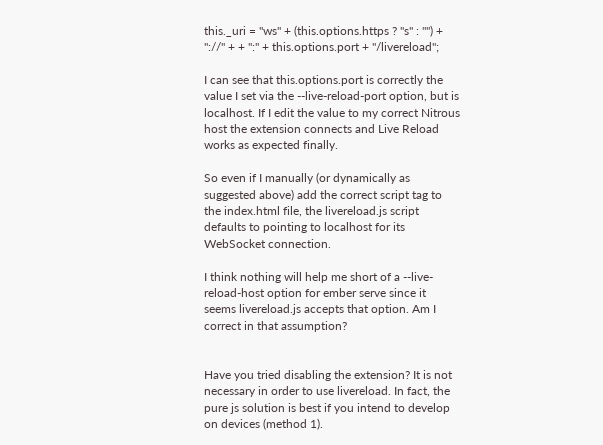this._uri = "ws" + (this.options.https ? "s" : "") + "://" + + ":" + this.options.port + "/livereload";

I can see that this.options.port is correctly the value I set via the --live-reload-port option, but is localhost. If I edit the value to my correct Nitrous host the extension connects and Live Reload works as expected finally.

So even if I manually (or dynamically as suggested above) add the correct script tag to the index.html file, the livereload.js script defaults to pointing to localhost for its WebSocket connection.

I think nothing will help me short of a --live-reload-host option for ember serve since it seems livereload.js accepts that option. Am I correct in that assumption?


Have you tried disabling the extension? It is not necessary in order to use livereload. In fact, the pure js solution is best if you intend to develop on devices (method 1).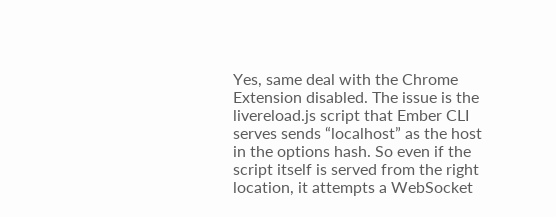Yes, same deal with the Chrome Extension disabled. The issue is the livereload.js script that Ember CLI serves sends “localhost” as the host in the options hash. So even if the script itself is served from the right location, it attempts a WebSocket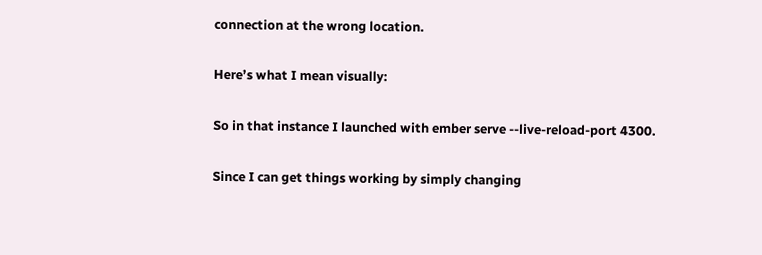connection at the wrong location.

Here’s what I mean visually:

So in that instance I launched with ember serve --live-reload-port 4300.

Since I can get things working by simply changing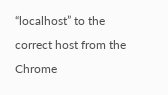“localhost” to the correct host from the Chrome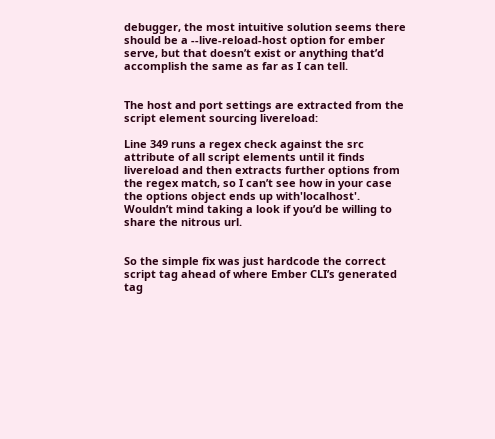debugger, the most intuitive solution seems there should be a --live-reload-host option for ember serve, but that doesn’t exist or anything that’d accomplish the same as far as I can tell.


The host and port settings are extracted from the script element sourcing livereload:

Line 349 runs a regex check against the src attribute of all script elements until it finds livereload and then extracts further options from the regex match, so I can’t see how in your case the options object ends up with'localhost'. Wouldn’t mind taking a look if you’d be willing to share the nitrous url.


So the simple fix was just hardcode the correct script tag ahead of where Ember CLI’s generated tag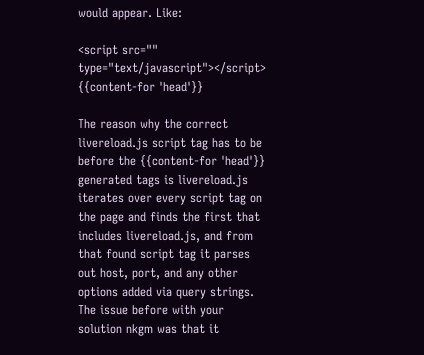would appear. Like:

<script src="" type="text/javascript"></script>
{{content-for 'head'}}

The reason why the correct livereload.js script tag has to be before the {{content-for 'head'}} generated tags is livereload.js iterates over every script tag on the page and finds the first that includes livereload.js, and from that found script tag it parses out host, port, and any other options added via query strings. The issue before with your solution nkgm was that it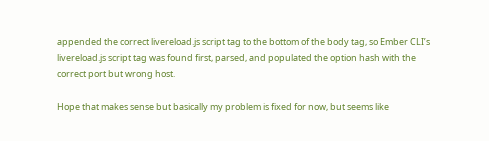appended the correct livereload.js script tag to the bottom of the body tag, so Ember CLI’s livereload.js script tag was found first, parsed, and populated the option hash with the correct port but wrong host.

Hope that makes sense but basically my problem is fixed for now, but seems like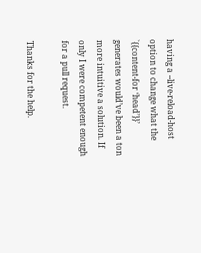having a --live-reload-host option to change what the `{{content-for ‘head’}}’ generates would’ve been a ton more intuitive a solution. If only I were competent enough for a pull request.

Thanks for the help.